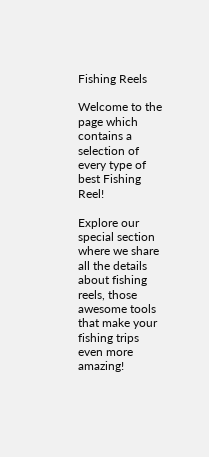Fishing Reels

Welcome to the page which contains a selection of every type of best Fishing Reel!

Explore our special section where we share all the details about fishing reels, those awesome tools that make your fishing trips even more amazing!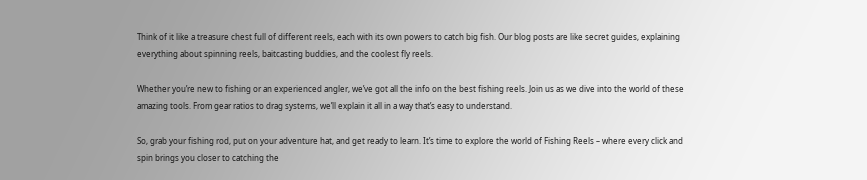Think of it like a treasure chest full of different reels, each with its own powers to catch big fish. Our blog posts are like secret guides, explaining everything about spinning reels, baitcasting buddies, and the coolest fly reels.

Whether you’re new to fishing or an experienced angler, we’ve got all the info on the best fishing reels. Join us as we dive into the world of these amazing tools. From gear ratios to drag systems, we’ll explain it all in a way that’s easy to understand.

So, grab your fishing rod, put on your adventure hat, and get ready to learn. It’s time to explore the world of Fishing Reels – where every click and spin brings you closer to catching the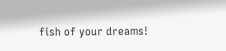fish of your dreams!